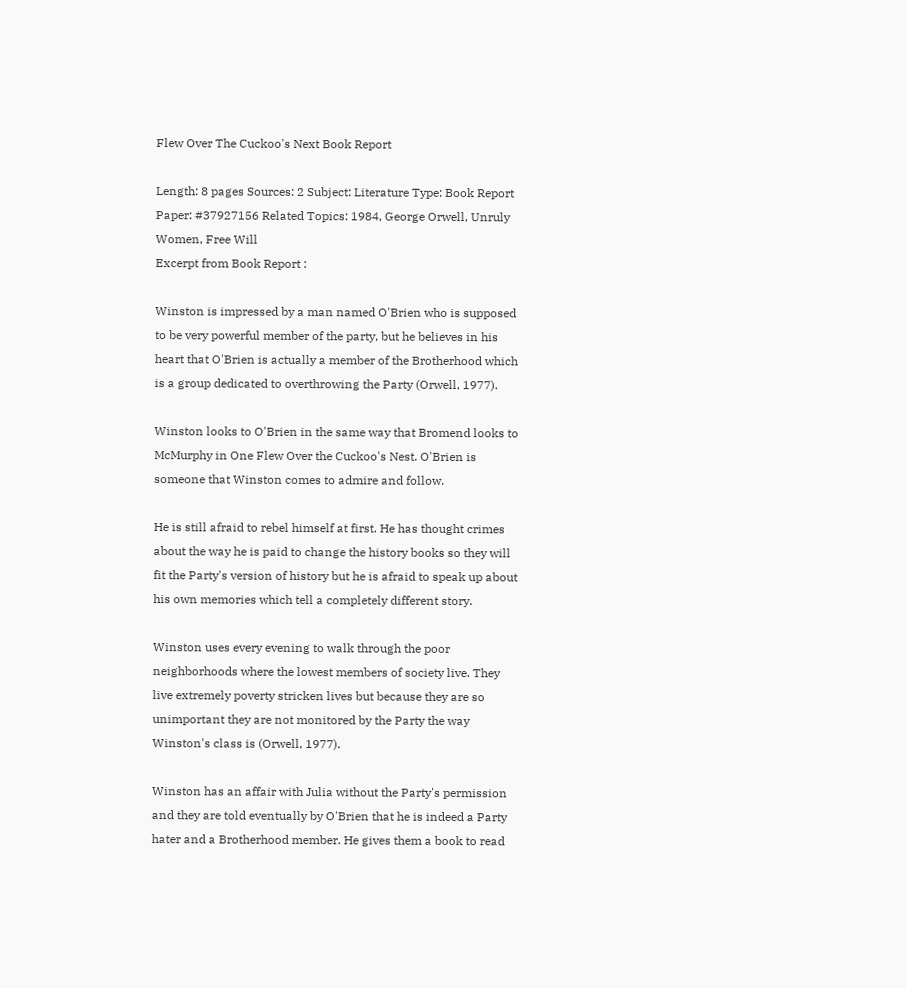Flew Over The Cuckoo's Next Book Report

Length: 8 pages Sources: 2 Subject: Literature Type: Book Report Paper: #37927156 Related Topics: 1984, George Orwell, Unruly Women, Free Will
Excerpt from Book Report :

Winston is impressed by a man named O'Brien who is supposed to be very powerful member of the party, but he believes in his heart that O'Brien is actually a member of the Brotherhood which is a group dedicated to overthrowing the Party (Orwell, 1977).

Winston looks to O'Brien in the same way that Bromend looks to McMurphy in One Flew Over the Cuckoo's Nest. O'Brien is someone that Winston comes to admire and follow.

He is still afraid to rebel himself at first. He has thought crimes about the way he is paid to change the history books so they will fit the Party's version of history but he is afraid to speak up about his own memories which tell a completely different story.

Winston uses every evening to walk through the poor neighborhoods where the lowest members of society live. They live extremely poverty stricken lives but because they are so unimportant they are not monitored by the Party the way Winston's class is (Orwell, 1977).

Winston has an affair with Julia without the Party's permission and they are told eventually by O'Brien that he is indeed a Party hater and a Brotherhood member. He gives them a book to read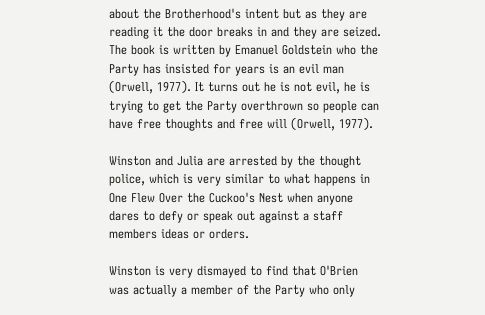about the Brotherhood's intent but as they are reading it the door breaks in and they are seized. The book is written by Emanuel Goldstein who the Party has insisted for years is an evil man (Orwell, 1977). It turns out he is not evil, he is trying to get the Party overthrown so people can have free thoughts and free will (Orwell, 1977).

Winston and Julia are arrested by the thought police, which is very similar to what happens in One Flew Over the Cuckoo's Nest when anyone dares to defy or speak out against a staff members ideas or orders.

Winston is very dismayed to find that O'Brien was actually a member of the Party who only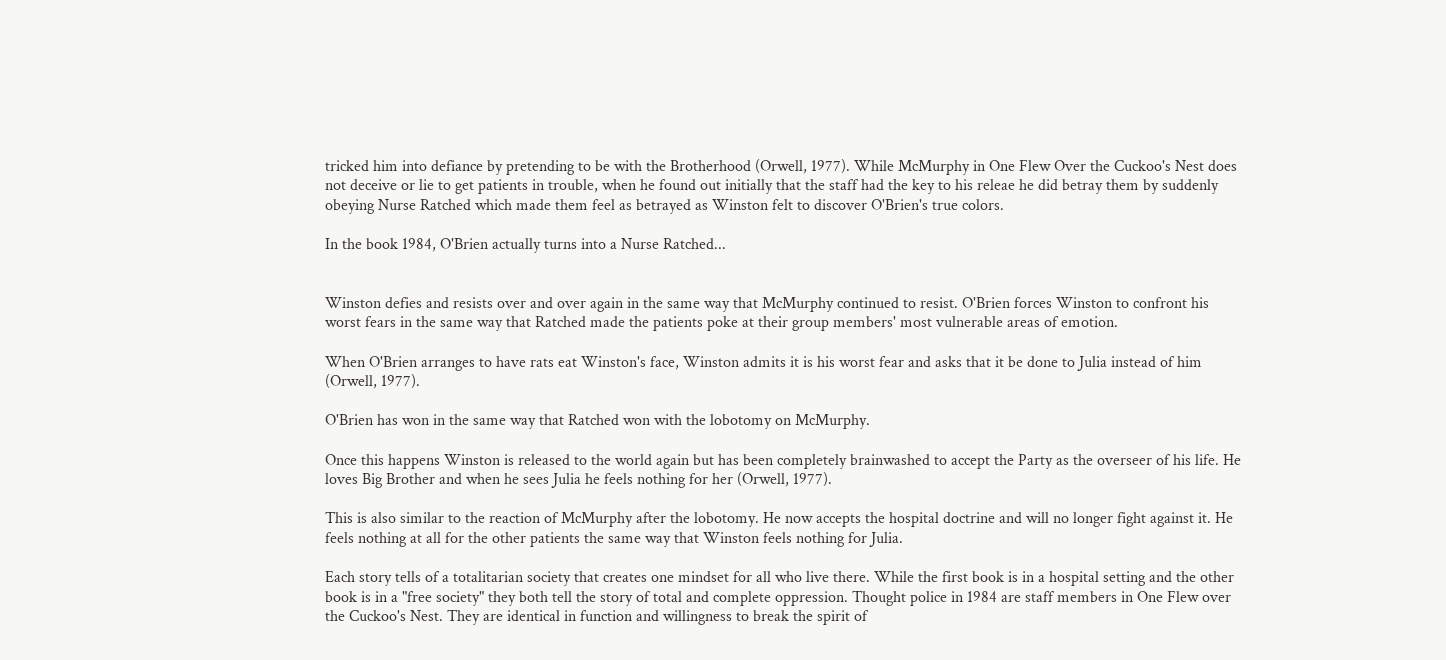tricked him into defiance by pretending to be with the Brotherhood (Orwell, 1977). While McMurphy in One Flew Over the Cuckoo's Nest does not deceive or lie to get patients in trouble, when he found out initially that the staff had the key to his releae he did betray them by suddenly obeying Nurse Ratched which made them feel as betrayed as Winston felt to discover O'Brien's true colors.

In the book 1984, O'Brien actually turns into a Nurse Ratched...


Winston defies and resists over and over again in the same way that McMurphy continued to resist. O'Brien forces Winston to confront his worst fears in the same way that Ratched made the patients poke at their group members' most vulnerable areas of emotion.

When O'Brien arranges to have rats eat Winston's face, Winston admits it is his worst fear and asks that it be done to Julia instead of him (Orwell, 1977).

O'Brien has won in the same way that Ratched won with the lobotomy on McMurphy.

Once this happens Winston is released to the world again but has been completely brainwashed to accept the Party as the overseer of his life. He loves Big Brother and when he sees Julia he feels nothing for her (Orwell, 1977).

This is also similar to the reaction of McMurphy after the lobotomy. He now accepts the hospital doctrine and will no longer fight against it. He feels nothing at all for the other patients the same way that Winston feels nothing for Julia.

Each story tells of a totalitarian society that creates one mindset for all who live there. While the first book is in a hospital setting and the other book is in a "free society" they both tell the story of total and complete oppression. Thought police in 1984 are staff members in One Flew over the Cuckoo's Nest. They are identical in function and willingness to break the spirit of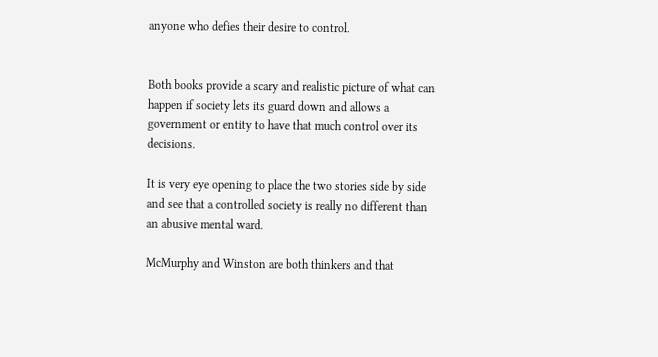anyone who defies their desire to control.


Both books provide a scary and realistic picture of what can happen if society lets its guard down and allows a government or entity to have that much control over its decisions.

It is very eye opening to place the two stories side by side and see that a controlled society is really no different than an abusive mental ward.

McMurphy and Winston are both thinkers and that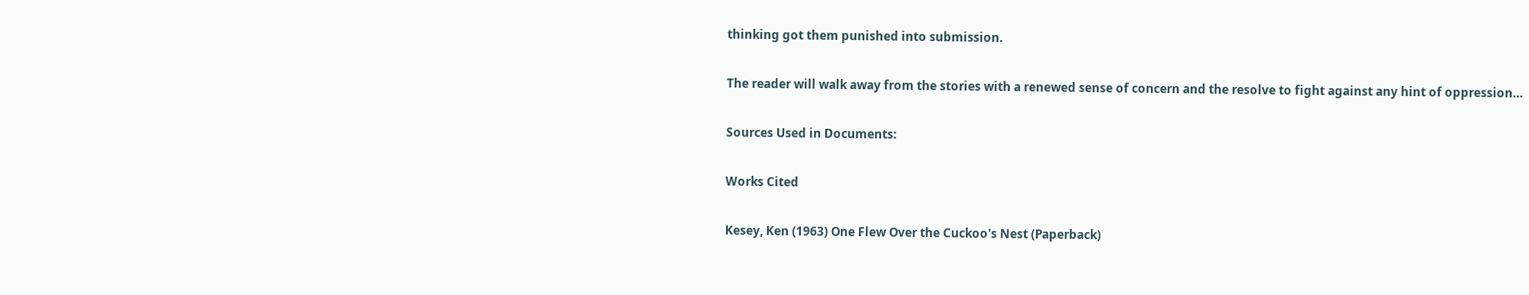thinking got them punished into submission.

The reader will walk away from the stories with a renewed sense of concern and the resolve to fight against any hint of oppression…

Sources Used in Documents:

Works Cited

Kesey, Ken (1963) One Flew Over the Cuckoo's Nest (Paperback)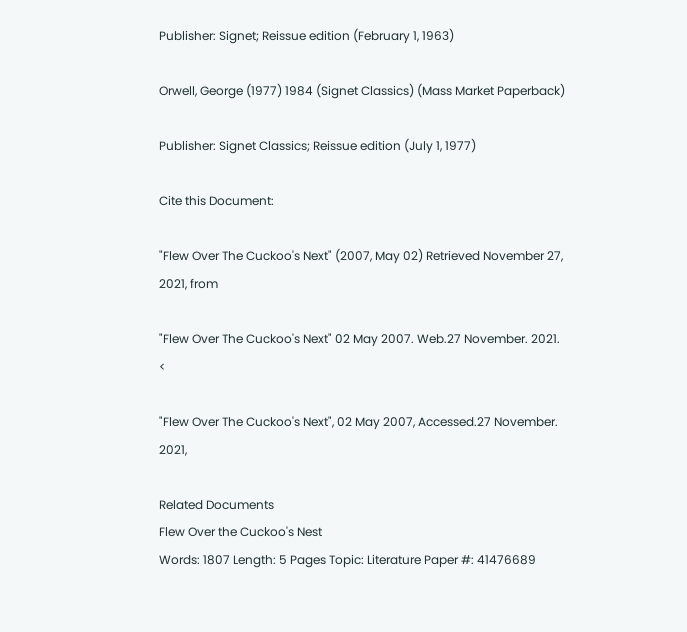Publisher: Signet; Reissue edition (February 1, 1963)

Orwell, George (1977) 1984 (Signet Classics) (Mass Market Paperback)

Publisher: Signet Classics; Reissue edition (July 1, 1977)

Cite this Document:

"Flew Over The Cuckoo's Next" (2007, May 02) Retrieved November 27, 2021, from

"Flew Over The Cuckoo's Next" 02 May 2007. Web.27 November. 2021. <

"Flew Over The Cuckoo's Next", 02 May 2007, Accessed.27 November. 2021,

Related Documents
Flew Over the Cuckoo's Nest
Words: 1807 Length: 5 Pages Topic: Literature Paper #: 41476689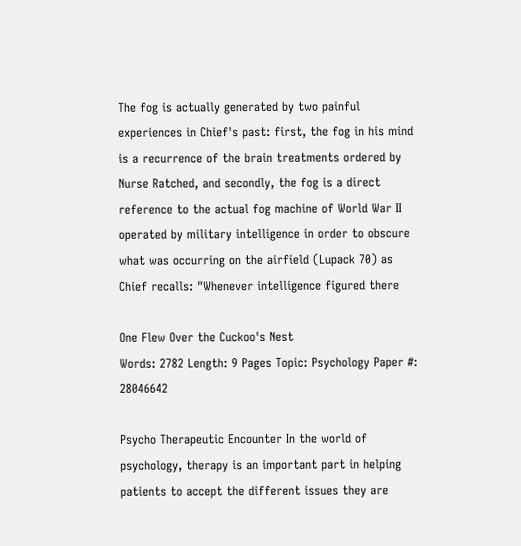The fog is actually generated by two painful experiences in Chief's past: first, the fog in his mind is a recurrence of the brain treatments ordered by Nurse Ratched, and secondly, the fog is a direct reference to the actual fog machine of World War II operated by military intelligence in order to obscure what was occurring on the airfield (Lupack 70) as Chief recalls: "Whenever intelligence figured there

One Flew Over the Cuckoo's Nest
Words: 2782 Length: 9 Pages Topic: Psychology Paper #: 28046642

Psycho Therapeutic Encounter In the world of psychology, therapy is an important part in helping patients to accept the different issues they are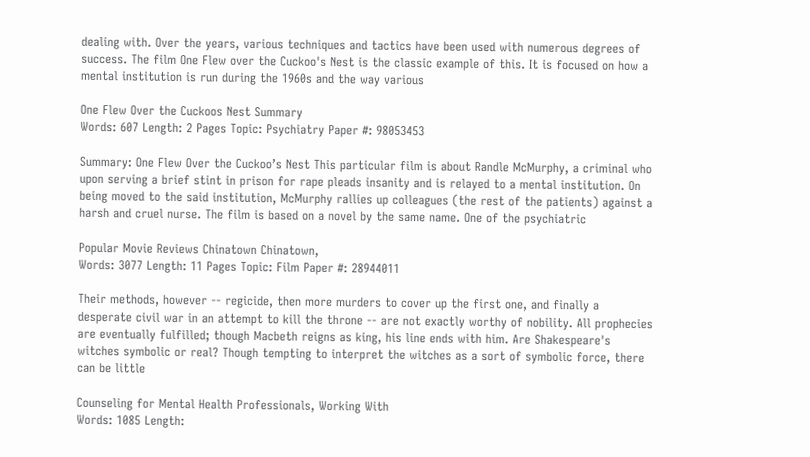dealing with. Over the years, various techniques and tactics have been used with numerous degrees of success. The film One Flew over the Cuckoo's Nest is the classic example of this. It is focused on how a mental institution is run during the 1960s and the way various

One Flew Over the Cuckoos Nest Summary
Words: 607 Length: 2 Pages Topic: Psychiatry Paper #: 98053453

Summary: One Flew Over the Cuckoo’s Nest This particular film is about Randle McMurphy, a criminal who upon serving a brief stint in prison for rape pleads insanity and is relayed to a mental institution. On being moved to the said institution, McMurphy rallies up colleagues (the rest of the patients) against a harsh and cruel nurse. The film is based on a novel by the same name. One of the psychiatric

Popular Movie Reviews Chinatown Chinatown,
Words: 3077 Length: 11 Pages Topic: Film Paper #: 28944011

Their methods, however -- regicide, then more murders to cover up the first one, and finally a desperate civil war in an attempt to kill the throne -- are not exactly worthy of nobility. All prophecies are eventually fulfilled; though Macbeth reigns as king, his line ends with him. Are Shakespeare's witches symbolic or real? Though tempting to interpret the witches as a sort of symbolic force, there can be little

Counseling for Mental Health Professionals, Working With
Words: 1085 Length: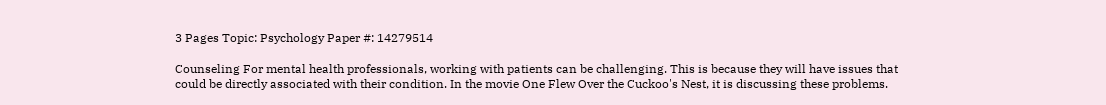3 Pages Topic: Psychology Paper #: 14279514

Counseling For mental health professionals, working with patients can be challenging. This is because they will have issues that could be directly associated with their condition. In the movie One Flew Over the Cuckoo's Nest, it is discussing these problems.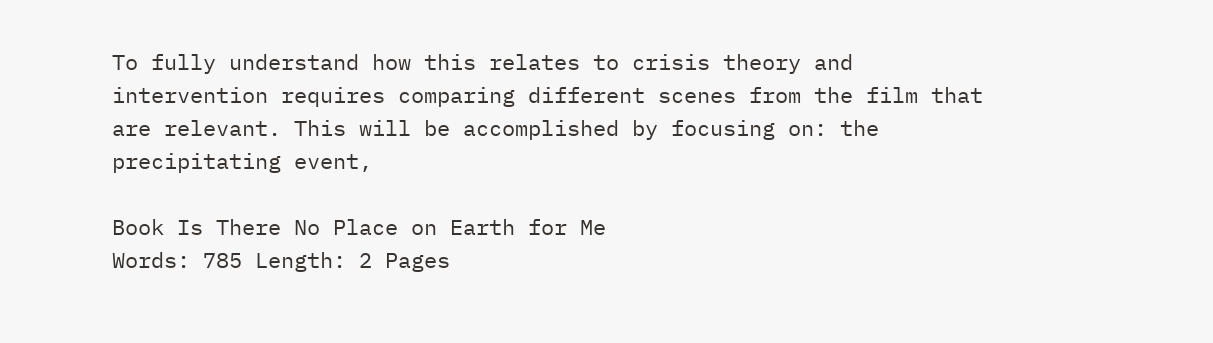To fully understand how this relates to crisis theory and intervention requires comparing different scenes from the film that are relevant. This will be accomplished by focusing on: the precipitating event,

Book Is There No Place on Earth for Me
Words: 785 Length: 2 Pages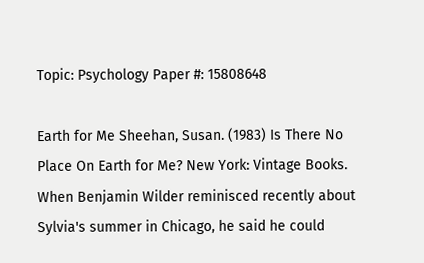Topic: Psychology Paper #: 15808648

Earth for Me Sheehan, Susan. (1983) Is There No Place On Earth for Me? New York: Vintage Books. When Benjamin Wilder reminisced recently about Sylvia's summer in Chicago, he said he could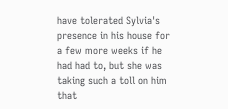have tolerated Sylvia's presence in his house for a few more weeks if he had had to, but she was taking such a toll on him that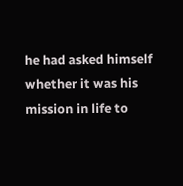he had asked himself whether it was his mission in life to